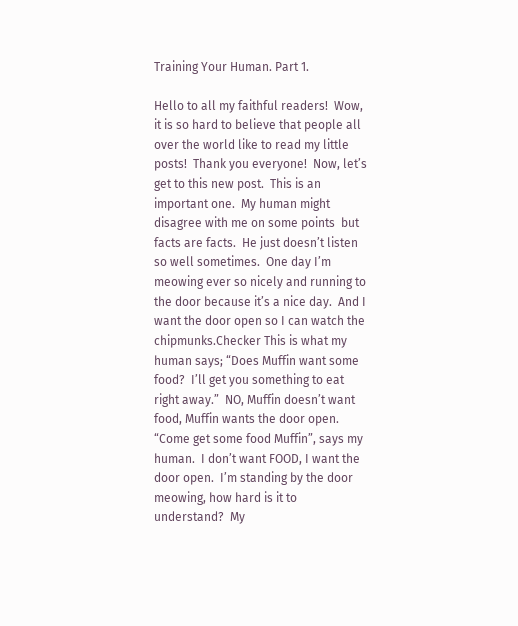Training Your Human. Part 1.

Hello to all my faithful readers!  Wow, it is so hard to believe that people all over the world like to read my little posts!  Thank you everyone!  Now, let’s get to this new post.  This is an important one.  My human might disagree with me on some points  but facts are facts.  He just doesn’t listen so well sometimes.  One day I’m meowing ever so nicely and running to the door because it’s a nice day.  And I want the door open so I can watch the chipmunks.Checker This is what my human says; “Does Muffin want some food?  I’ll get you something to eat right away.”  NO, Muffin doesn’t want food, Muffin wants the door open. “Come get some food Muffin”, says my human.  I don’t want FOOD, I want the door open.  I’m standing by the door meowing, how hard is it to understand?  My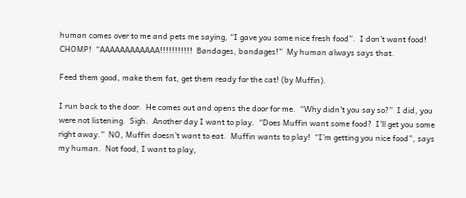human comes over to me and pets me saying, “I gave you some nice fresh food”.  I don’t want food!  CHOMP!  “AAAAAAAAAAAA!!!!!!!!!!!  Bandages, bandages!”  My human always says that.

Feed them good, make them fat, get them ready for the cat! (by Muffin).

I run back to the door.  He comes out and opens the door for me.  “Why didn’t you say so?”  I did, you were not listening.  Sigh.  Another day I want to play.  “Does Muffin want some food?  I’ll get you some right away.”  NO, Muffin doesn’t want to eat.  Muffin wants to play!  “I’m getting you nice food”, says my human.  Not food, I want to play,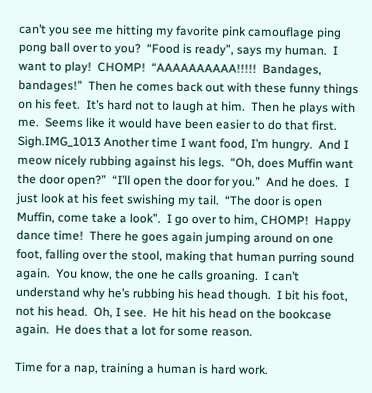can’t you see me hitting my favorite pink camouflage ping pong ball over to you?  “Food is ready”, says my human.  I want to play!  CHOMP!  “AAAAAAAAAA!!!!!  Bandages, bandages!”  Then he comes back out with these funny things on his feet.  It’s hard not to laugh at him.  Then he plays with me.  Seems like it would have been easier to do that first.  Sigh.IMG_1013 Another time I want food, I’m hungry.  And I meow nicely rubbing against his legs.  “Oh, does Muffin want the door open?”  “I’ll open the door for you.”  And he does.  I just look at his feet swishing my tail.  “The door is open Muffin, come take a look”.  I go over to him, CHOMP!  Happy dance time!  There he goes again jumping around on one foot, falling over the stool, making that human purring sound again.  You know, the one he calls groaning.  I can’t understand why he’s rubbing his head though.  I bit his foot, not his head.  Oh, I see.  He hit his head on the bookcase again.  He does that a lot for some reason.

Time for a nap, training a human is hard work.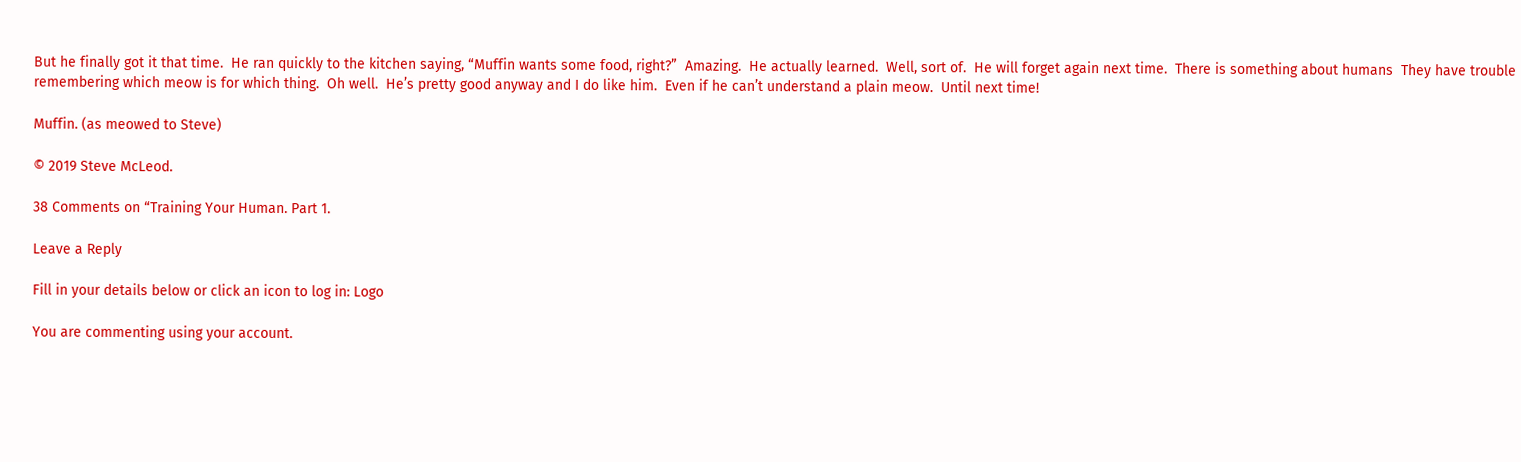But he finally got it that time.  He ran quickly to the kitchen saying, “Muffin wants some food, right?”  Amazing.  He actually learned.  Well, sort of.  He will forget again next time.  There is something about humans  They have trouble remembering which meow is for which thing.  Oh well.  He’s pretty good anyway and I do like him.  Even if he can’t understand a plain meow.  Until next time!

Muffin. (as meowed to Steve)

© 2019 Steve McLeod.

38 Comments on “Training Your Human. Part 1.

Leave a Reply

Fill in your details below or click an icon to log in: Logo

You are commenting using your account.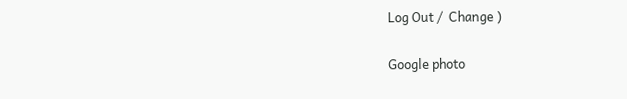Log Out /  Change )

Google photo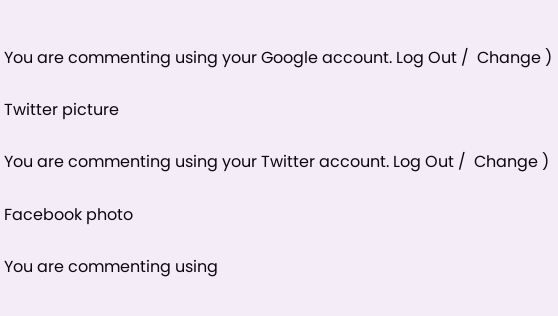You are commenting using your Google account. Log Out /  Change )

Twitter picture

You are commenting using your Twitter account. Log Out /  Change )

Facebook photo

You are commenting using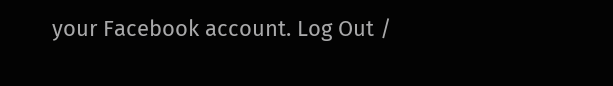your Facebook account. Log Out /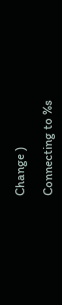Change )

Connecting to %s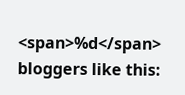<span>%d</span> bloggers like this: